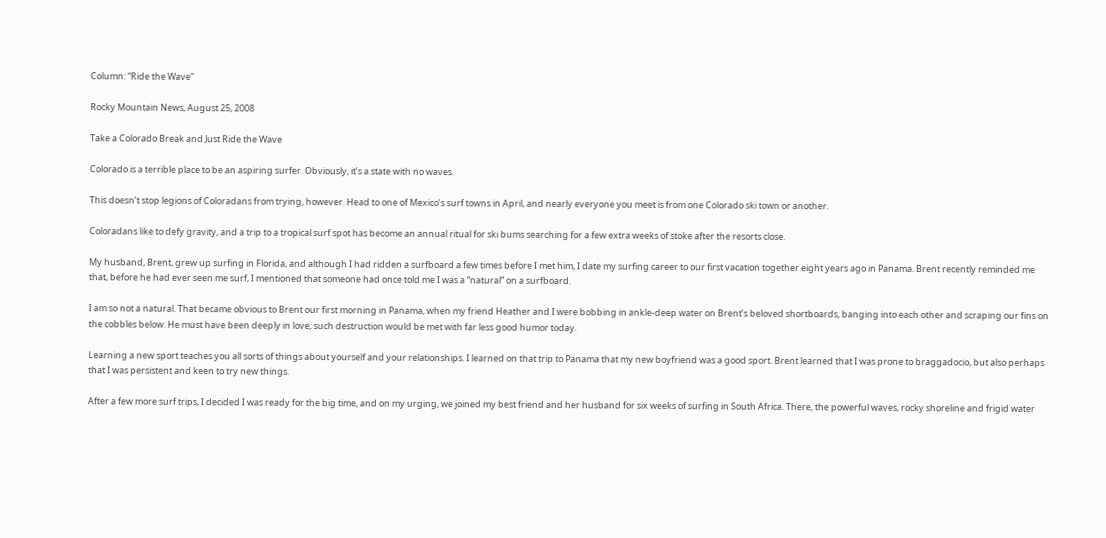Column: “Ride the Wave”

Rocky Mountain News, August 25, 2008

Take a Colorado Break and Just Ride the Wave

Colorado is a terrible place to be an aspiring surfer. Obviously, it’s a state with no waves.

This doesn’t stop legions of Coloradans from trying, however. Head to one of Mexico’s surf towns in April, and nearly everyone you meet is from one Colorado ski town or another.

Coloradans like to defy gravity, and a trip to a tropical surf spot has become an annual ritual for ski bums searching for a few extra weeks of stoke after the resorts close.

My husband, Brent, grew up surfing in Florida, and although I had ridden a surfboard a few times before I met him, I date my surfing career to our first vacation together eight years ago in Panama. Brent recently reminded me that, before he had ever seen me surf, I mentioned that someone had once told me I was a “natural” on a surfboard.

I am so not a natural. That became obvious to Brent our first morning in Panama, when my friend Heather and I were bobbing in ankle-deep water on Brent’s beloved shortboards, banging into each other and scraping our fins on the cobbles below. He must have been deeply in love; such destruction would be met with far less good humor today.

Learning a new sport teaches you all sorts of things about yourself and your relationships. I learned on that trip to Panama that my new boyfriend was a good sport. Brent learned that I was prone to braggadocio, but also perhaps that I was persistent and keen to try new things.

After a few more surf trips, I decided I was ready for the big time, and on my urging, we joined my best friend and her husband for six weeks of surfing in South Africa. There, the powerful waves, rocky shoreline and frigid water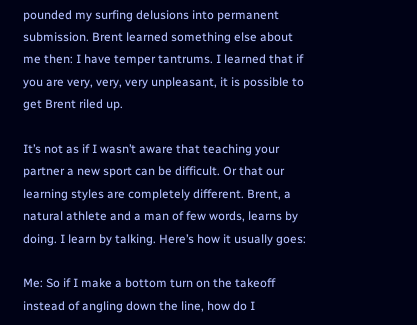pounded my surfing delusions into permanent submission. Brent learned something else about me then: I have temper tantrums. I learned that if you are very, very, very unpleasant, it is possible to get Brent riled up.

It’s not as if I wasn’t aware that teaching your partner a new sport can be difficult. Or that our learning styles are completely different. Brent, a natural athlete and a man of few words, learns by doing. I learn by talking. Here’s how it usually goes:

Me: So if I make a bottom turn on the takeoff instead of angling down the line, how do I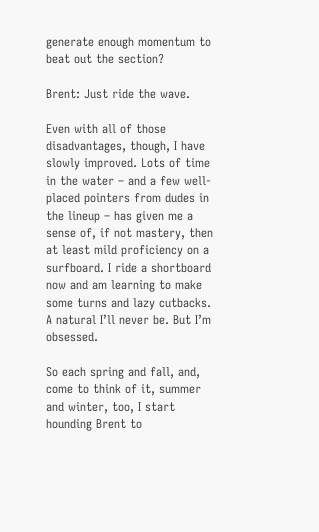generate enough momentum to beat out the section?

Brent: Just ride the wave.

Even with all of those disadvantages, though, I have slowly improved. Lots of time in the water – and a few well-placed pointers from dudes in the lineup – has given me a sense of, if not mastery, then at least mild proficiency on a surfboard. I ride a shortboard now and am learning to make some turns and lazy cutbacks. A natural I’ll never be. But I’m obsessed.

So each spring and fall, and, come to think of it, summer and winter, too, I start hounding Brent to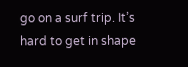go on a surf trip. It’s hard to get in shape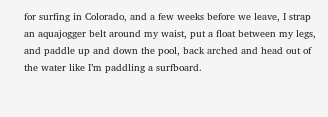for surfing in Colorado, and a few weeks before we leave, I strap an aquajogger belt around my waist, put a float between my legs, and paddle up and down the pool, back arched and head out of the water like I’m paddling a surfboard.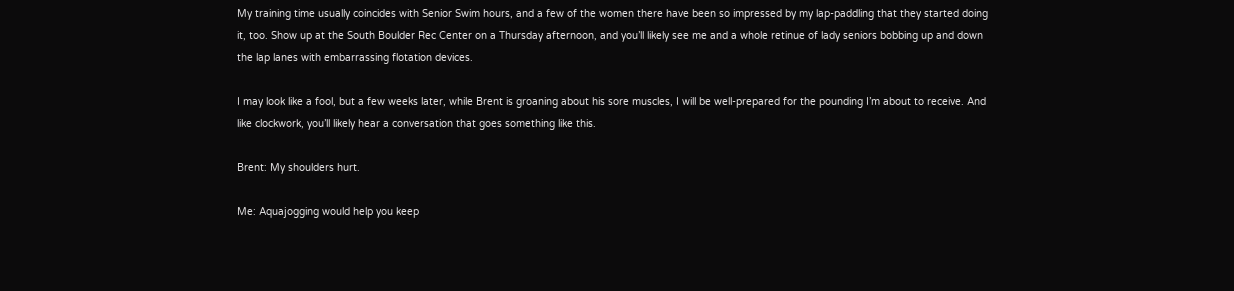My training time usually coincides with Senior Swim hours, and a few of the women there have been so impressed by my lap-paddling that they started doing it, too. Show up at the South Boulder Rec Center on a Thursday afternoon, and you’ll likely see me and a whole retinue of lady seniors bobbing up and down the lap lanes with embarrassing flotation devices.

I may look like a fool, but a few weeks later, while Brent is groaning about his sore muscles, I will be well-prepared for the pounding I’m about to receive. And like clockwork, you’ll likely hear a conversation that goes something like this.

Brent: My shoulders hurt.

Me: Aquajogging would help you keep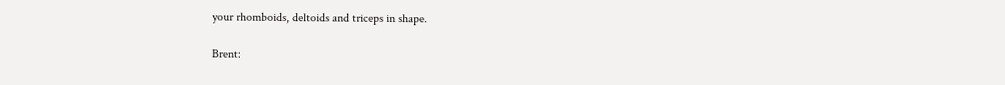your rhomboids, deltoids and triceps in shape.

Brent: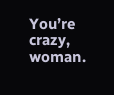You’re crazy, woman.